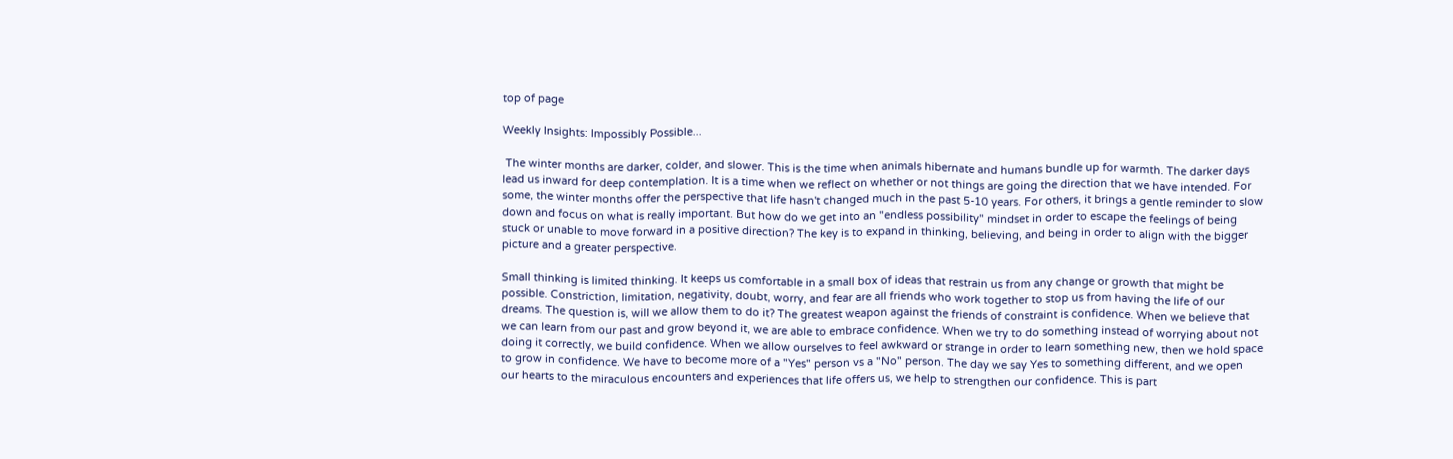top of page

Weekly Insights: Impossibly Possible...

 The winter months are darker, colder, and slower. This is the time when animals hibernate and humans bundle up for warmth. The darker days lead us inward for deep contemplation. It is a time when we reflect on whether or not things are going the direction that we have intended. For some, the winter months offer the perspective that life hasn't changed much in the past 5-10 years. For others, it brings a gentle reminder to slow down and focus on what is really important. But how do we get into an "endless possibility" mindset in order to escape the feelings of being stuck or unable to move forward in a positive direction? The key is to expand in thinking, believing, and being in order to align with the bigger picture and a greater perspective.

Small thinking is limited thinking. It keeps us comfortable in a small box of ideas that restrain us from any change or growth that might be possible. Constriction, limitation, negativity, doubt, worry, and fear are all friends who work together to stop us from having the life of our dreams. The question is, will we allow them to do it? The greatest weapon against the friends of constraint is confidence. When we believe that we can learn from our past and grow beyond it, we are able to embrace confidence. When we try to do something instead of worrying about not doing it correctly, we build confidence. When we allow ourselves to feel awkward or strange in order to learn something new, then we hold space to grow in confidence. We have to become more of a "Yes" person vs a "No" person. The day we say Yes to something different, and we open our hearts to the miraculous encounters and experiences that life offers us, we help to strengthen our confidence. This is part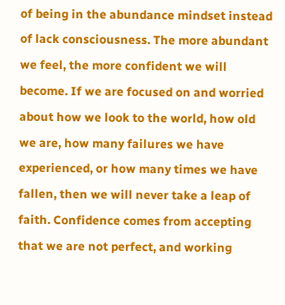of being in the abundance mindset instead of lack consciousness. The more abundant we feel, the more confident we will become. If we are focused on and worried about how we look to the world, how old we are, how many failures we have experienced, or how many times we have fallen, then we will never take a leap of faith. Confidence comes from accepting that we are not perfect, and working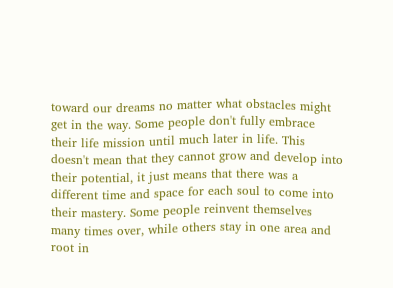toward our dreams no matter what obstacles might get in the way. Some people don't fully embrace their life mission until much later in life. This doesn't mean that they cannot grow and develop into their potential, it just means that there was a different time and space for each soul to come into their mastery. Some people reinvent themselves many times over, while others stay in one area and root in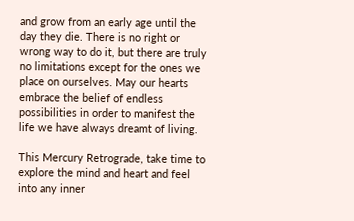and grow from an early age until the day they die. There is no right or wrong way to do it, but there are truly no limitations except for the ones we place on ourselves. May our hearts embrace the belief of endless possibilities in order to manifest the life we have always dreamt of living.

This Mercury Retrograde, take time to explore the mind and heart and feel into any inner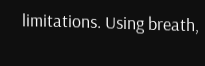limitations. Using breath,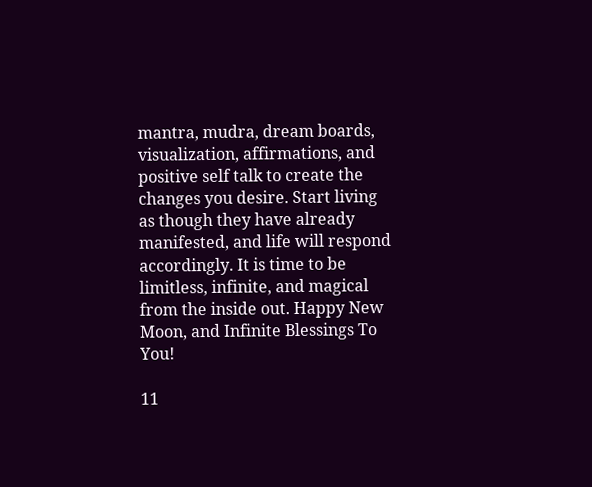mantra, mudra, dream boards, visualization, affirmations, and positive self talk to create the changes you desire. Start living as though they have already manifested, and life will respond accordingly. It is time to be limitless, infinite, and magical from the inside out. Happy New Moon, and Infinite Blessings To You!

11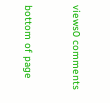views0 comments


bottom of page